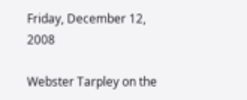Friday, December 12, 2008

Webster Tarpley on the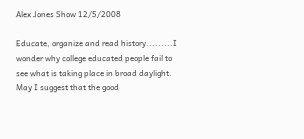Alex Jones Show 12/5/2008

Educate, organize and read history.........I wonder why college educated people fail to see what is taking place in broad daylight. May I suggest that the good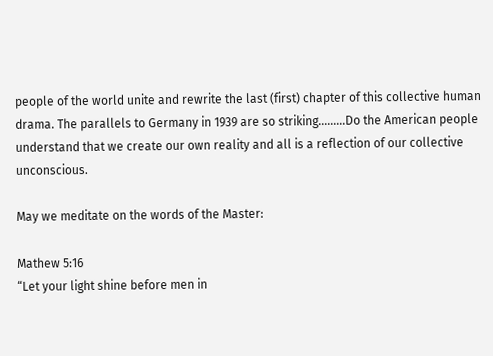people of the world unite and rewrite the last (first) chapter of this collective human drama. The parallels to Germany in 1939 are so striking.........Do the American people understand that we create our own reality and all is a reflection of our collective unconscious.

May we meditate on the words of the Master:

Mathew 5:16
“Let your light shine before men in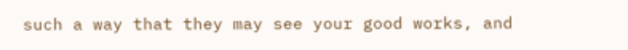such a way that they may see your good works, and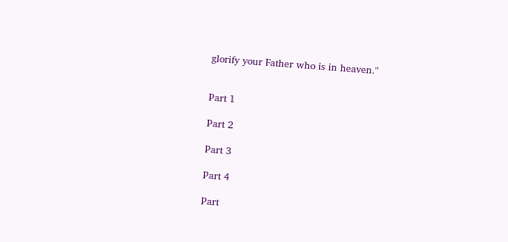glorify your Father who is in heaven."


Part 1

Part 2

Part 3

Part 4

Part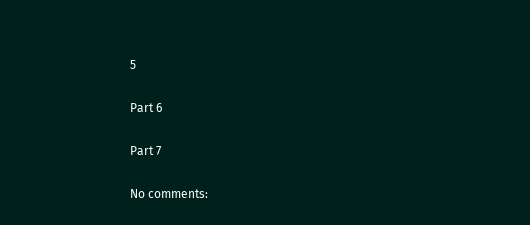5

Part 6

Part 7

No comments: